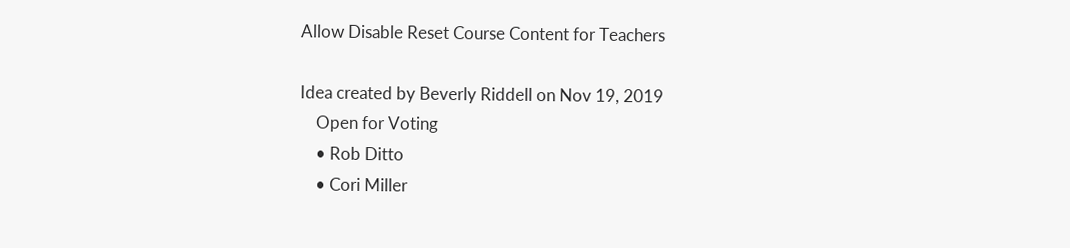Allow Disable Reset Course Content for Teachers

Idea created by Beverly Riddell on Nov 19, 2019
    Open for Voting
    • Rob Ditto
    • Cori Miller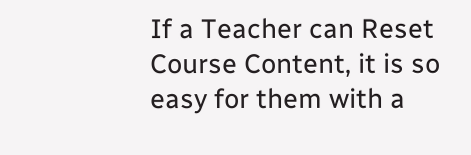If a Teacher can Reset Course Content, it is so easy for them with a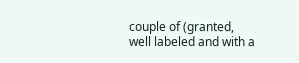couple of (granted, well labeled and with a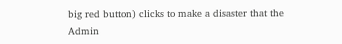big red button) clicks to make a disaster that the Admin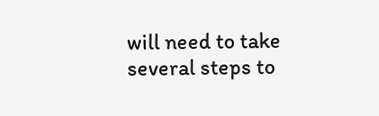will need to take several steps to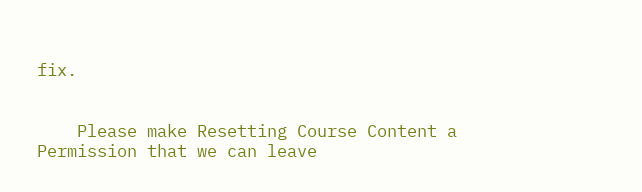fix.


    Please make Resetting Course Content a Permission that we can leave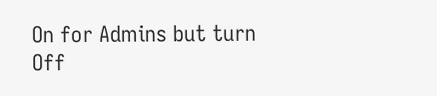On for Admins but turn Off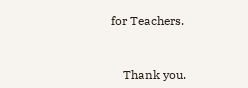for Teachers.


    Thank you.